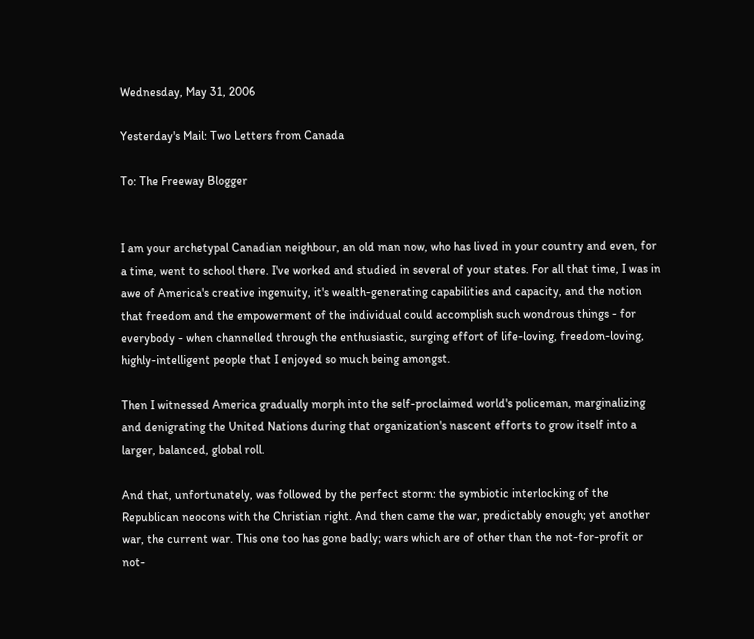Wednesday, May 31, 2006

Yesterday's Mail: Two Letters from Canada

To: The Freeway Blogger


I am your archetypal Canadian neighbour, an old man now, who has lived in your country and even, for a time, went to school there. I've worked and studied in several of your states. For all that time, I was in awe of America's creative ingenuity, it's wealth-generating capabilities and capacity, and the notion that freedom and the empowerment of the individual could accomplish such wondrous things - for everybody - when channelled through the enthusiastic, surging effort of life-loving, freedom-loving, highly-intelligent people that I enjoyed so much being amongst.

Then I witnessed America gradually morph into the self-proclaimed world's policeman, marginalizing and denigrating the United Nations during that organization's nascent efforts to grow itself into a larger, balanced, global roll.

And that, unfortunately, was followed by the perfect storm: the symbiotic interlocking of the Republican neocons with the Christian right. And then came the war, predictably enough; yet another war, the current war. This one too has gone badly; wars which are of other than the not-for-profit or not-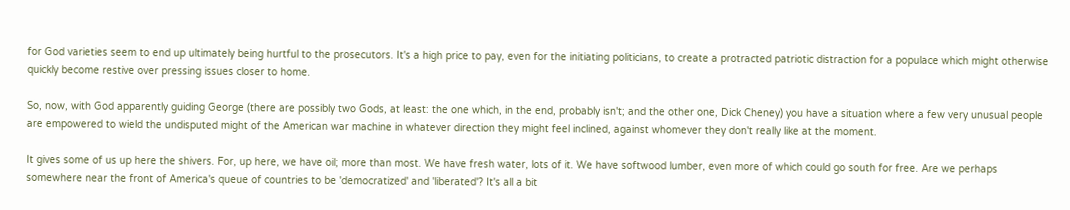for God varieties seem to end up ultimately being hurtful to the prosecutors. It's a high price to pay, even for the initiating politicians, to create a protracted patriotic distraction for a populace which might otherwise quickly become restive over pressing issues closer to home.

So, now, with God apparently guiding George (there are possibly two Gods, at least: the one which, in the end, probably isn't; and the other one, Dick Cheney) you have a situation where a few very unusual people are empowered to wield the undisputed might of the American war machine in whatever direction they might feel inclined, against whomever they don't really like at the moment.

It gives some of us up here the shivers. For, up here, we have oil; more than most. We have fresh water, lots of it. We have softwood lumber, even more of which could go south for free. Are we perhaps somewhere near the front of America's queue of countries to be 'democratized' and 'liberated'? It's all a bit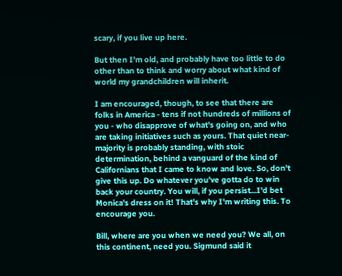scary, if you live up here.

But then I'm old, and probably have too little to do other than to think and worry about what kind of world my grandchildren will inherit.

I am encouraged, though, to see that there are folks in America - tens if not hundreds of millions of you - who disapprove of what's going on, and who are taking initiatives such as yours. That quiet near-majority is probably standing, with stoic determination, behind a vanguard of the kind of Californians that I came to know and love. So, don't give this up. Do whatever you've gotta do to win back your country. You will, if you persist...I'd bet Monica's dress on it! That's why I'm writing this. To encourage you.

Bill, where are you when we need you? We all, on this continent, need you. Sigmund said it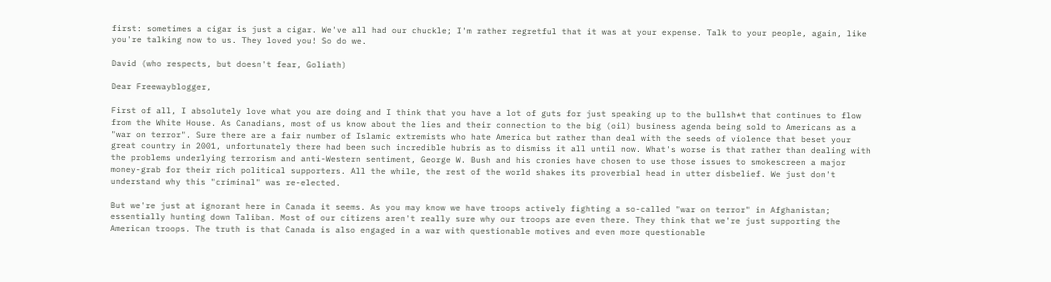first: sometimes a cigar is just a cigar. We've all had our chuckle; I'm rather regretful that it was at your expense. Talk to your people, again, like you're talking now to us. They loved you! So do we.

David (who respects, but doesn't fear, Goliath)

Dear Freewayblogger,

First of all, I absolutely love what you are doing and I think that you have a lot of guts for just speaking up to the bullsh*t that continues to flow from the White House. As Canadians, most of us know about the lies and their connection to the big (oil) business agenda being sold to Americans as a "war on terror". Sure there are a fair number of Islamic extremists who hate America but rather than deal with the seeds of violence that beset your great country in 2001, unfortunately there had been such incredible hubris as to dismiss it all until now. What's worse is that rather than dealing with the problems underlying terrorism and anti-Western sentiment, George W. Bush and his cronies have chosen to use those issues to smokescreen a major money-grab for their rich political supporters. All the while, the rest of the world shakes its proverbial head in utter disbelief. We just don't understand why this "criminal" was re-elected.

But we're just at ignorant here in Canada it seems. As you may know we have troops actively fighting a so-called "war on terror" in Afghanistan; essentially hunting down Taliban. Most of our citizens aren't really sure why our troops are even there. They think that we're just supporting the American troops. The truth is that Canada is also engaged in a war with questionable motives and even more questionable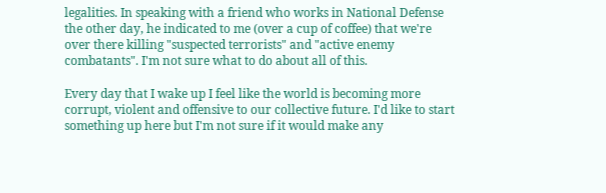legalities. In speaking with a friend who works in National Defense the other day, he indicated to me (over a cup of coffee) that we're over there killing "suspected terrorists" and "active enemy combatants". I'm not sure what to do about all of this.

Every day that I wake up I feel like the world is becoming more corrupt, violent and offensive to our collective future. I'd like to start something up here but I'm not sure if it would make any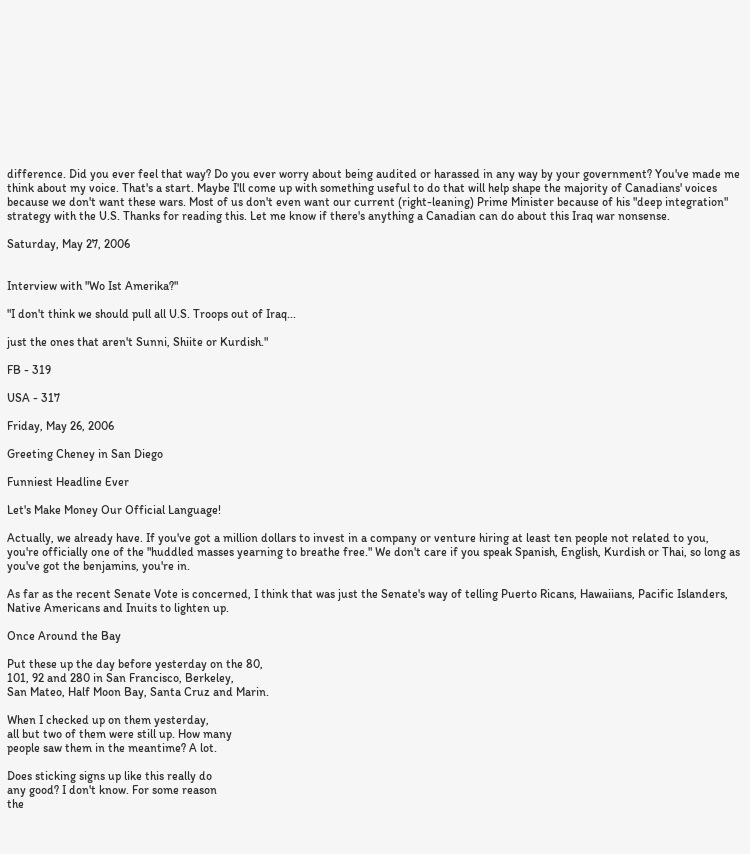difference. Did you ever feel that way? Do you ever worry about being audited or harassed in any way by your government? You've made me think about my voice. That's a start. Maybe I'll come up with something useful to do that will help shape the majority of Canadians' voices because we don't want these wars. Most of us don't even want our current (right-leaning) Prime Minister because of his "deep integration" strategy with the U.S. Thanks for reading this. Let me know if there's anything a Canadian can do about this Iraq war nonsense.

Saturday, May 27, 2006


Interview with "Wo Ist Amerika?"

"I don't think we should pull all U.S. Troops out of Iraq...

just the ones that aren't Sunni, Shiite or Kurdish."

FB - 319

USA - 317

Friday, May 26, 2006

Greeting Cheney in San Diego

Funniest Headline Ever

Let's Make Money Our Official Language!

Actually, we already have. If you've got a million dollars to invest in a company or venture hiring at least ten people not related to you, you're officially one of the "huddled masses yearning to breathe free." We don't care if you speak Spanish, English, Kurdish or Thai, so long as you've got the benjamins, you're in.

As far as the recent Senate Vote is concerned, I think that was just the Senate's way of telling Puerto Ricans, Hawaiians, Pacific Islanders, Native Americans and Inuits to lighten up.

Once Around the Bay

Put these up the day before yesterday on the 80,
101, 92 and 280 in San Francisco, Berkeley,
San Mateo, Half Moon Bay, Santa Cruz and Marin.

When I checked up on them yesterday,
all but two of them were still up. How many
people saw them in the meantime? A lot.

Does sticking signs up like this really do
any good? I don't know. For some reason
the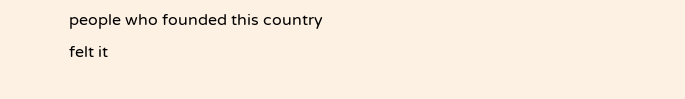people who founded this country
felt it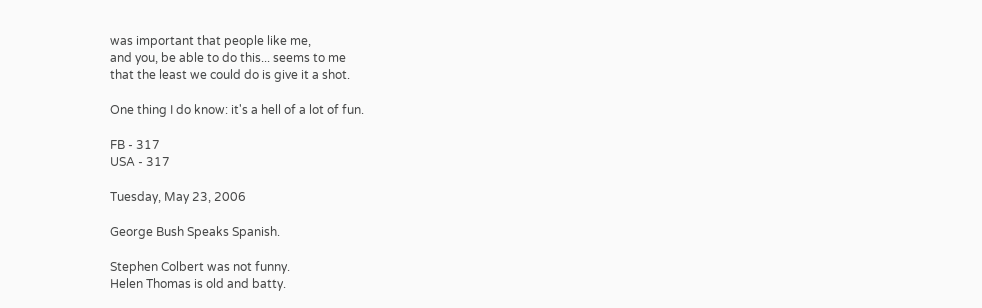was important that people like me,
and you, be able to do this... seems to me
that the least we could do is give it a shot.

One thing I do know: it's a hell of a lot of fun.

FB - 317
USA - 317

Tuesday, May 23, 2006

George Bush Speaks Spanish.

Stephen Colbert was not funny.
Helen Thomas is old and batty.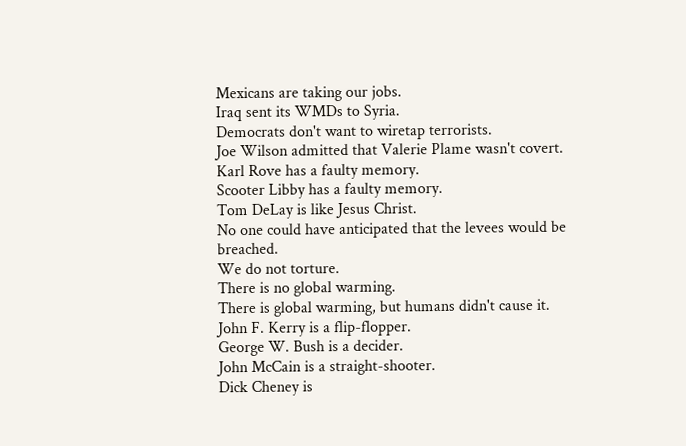Mexicans are taking our jobs.
Iraq sent its WMDs to Syria.
Democrats don't want to wiretap terrorists.
Joe Wilson admitted that Valerie Plame wasn't covert.
Karl Rove has a faulty memory.
Scooter Libby has a faulty memory.
Tom DeLay is like Jesus Christ.
No one could have anticipated that the levees would be breached.
We do not torture.
There is no global warming.
There is global warming, but humans didn't cause it.
John F. Kerry is a flip-flopper.
George W. Bush is a decider.
John McCain is a straight-shooter.
Dick Cheney is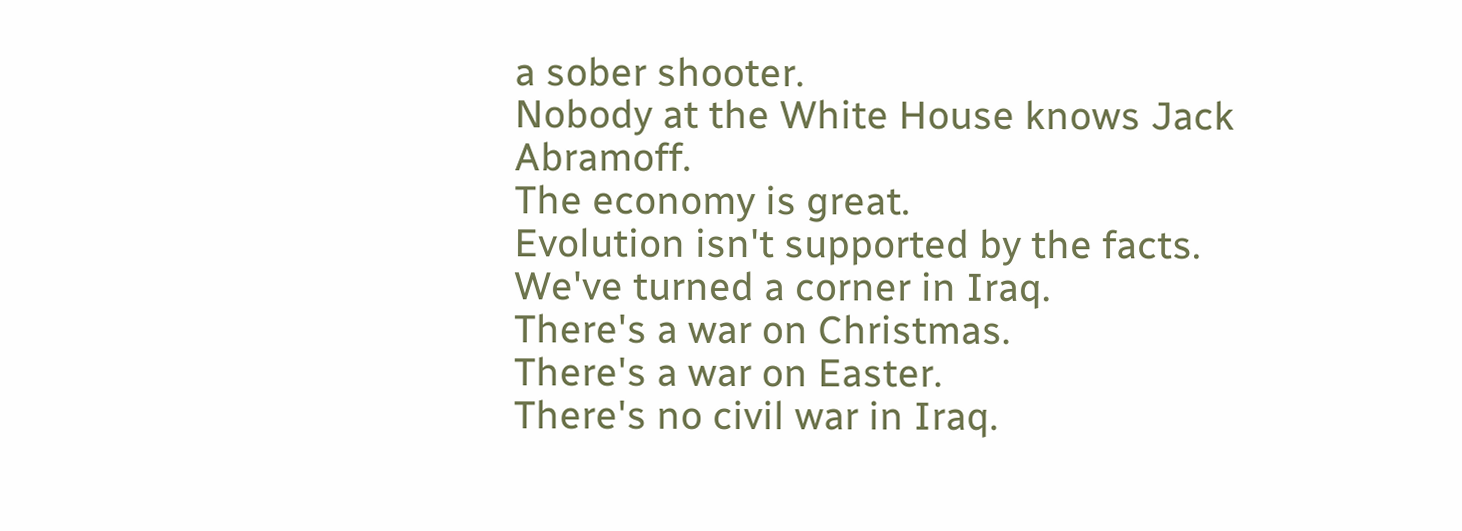a sober shooter.
Nobody at the White House knows Jack Abramoff.
The economy is great.
Evolution isn't supported by the facts.
We've turned a corner in Iraq.
There's a war on Christmas.
There's a war on Easter.
There's no civil war in Iraq.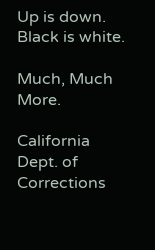Up is down.
Black is white.

Much, Much More.

California Dept. of Corrections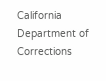California Department of Corrections